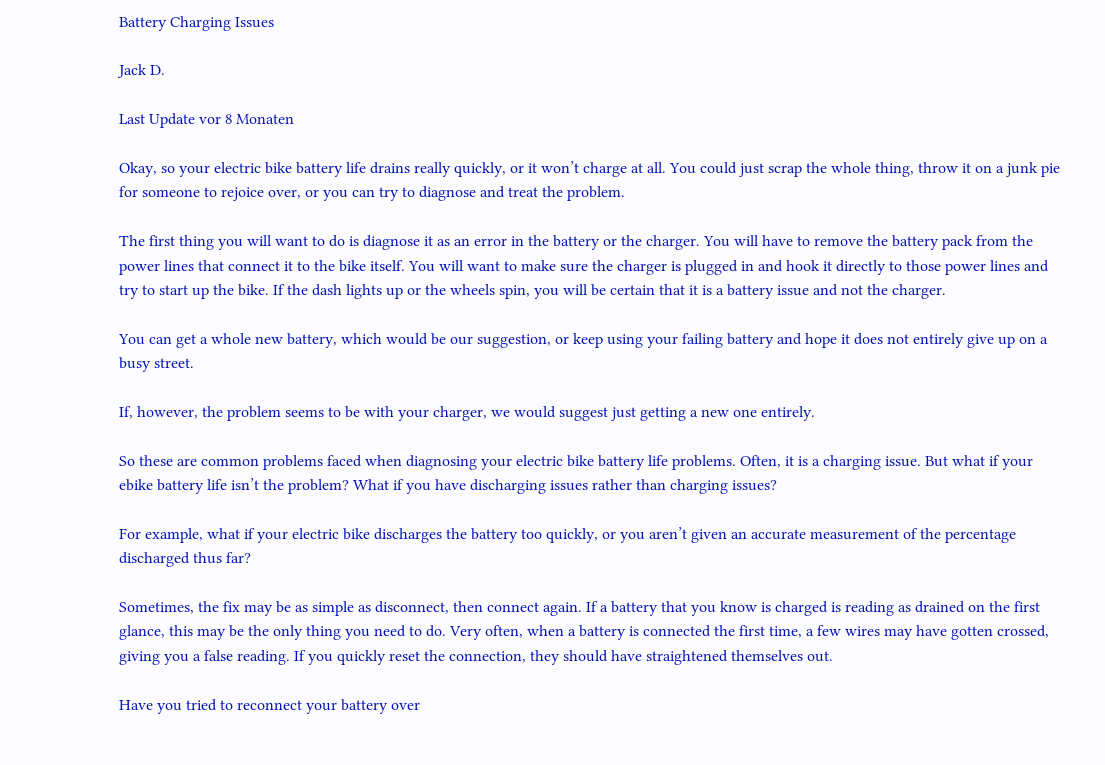Battery Charging Issues

Jack D.

Last Update vor 8 Monaten

Okay, so your electric bike battery life drains really quickly, or it won’t charge at all. You could just scrap the whole thing, throw it on a junk pie for someone to rejoice over, or you can try to diagnose and treat the problem.

The first thing you will want to do is diagnose it as an error in the battery or the charger. You will have to remove the battery pack from the power lines that connect it to the bike itself. You will want to make sure the charger is plugged in and hook it directly to those power lines and try to start up the bike. If the dash lights up or the wheels spin, you will be certain that it is a battery issue and not the charger.

You can get a whole new battery, which would be our suggestion, or keep using your failing battery and hope it does not entirely give up on a busy street.

If, however, the problem seems to be with your charger, we would suggest just getting a new one entirely.

So these are common problems faced when diagnosing your electric bike battery life problems. Often, it is a charging issue. But what if your ebike battery life isn’t the problem? What if you have discharging issues rather than charging issues?

For example, what if your electric bike discharges the battery too quickly, or you aren’t given an accurate measurement of the percentage discharged thus far?

Sometimes, the fix may be as simple as disconnect, then connect again. If a battery that you know is charged is reading as drained on the first glance, this may be the only thing you need to do. Very often, when a battery is connected the first time, a few wires may have gotten crossed, giving you a false reading. If you quickly reset the connection, they should have straightened themselves out.

Have you tried to reconnect your battery over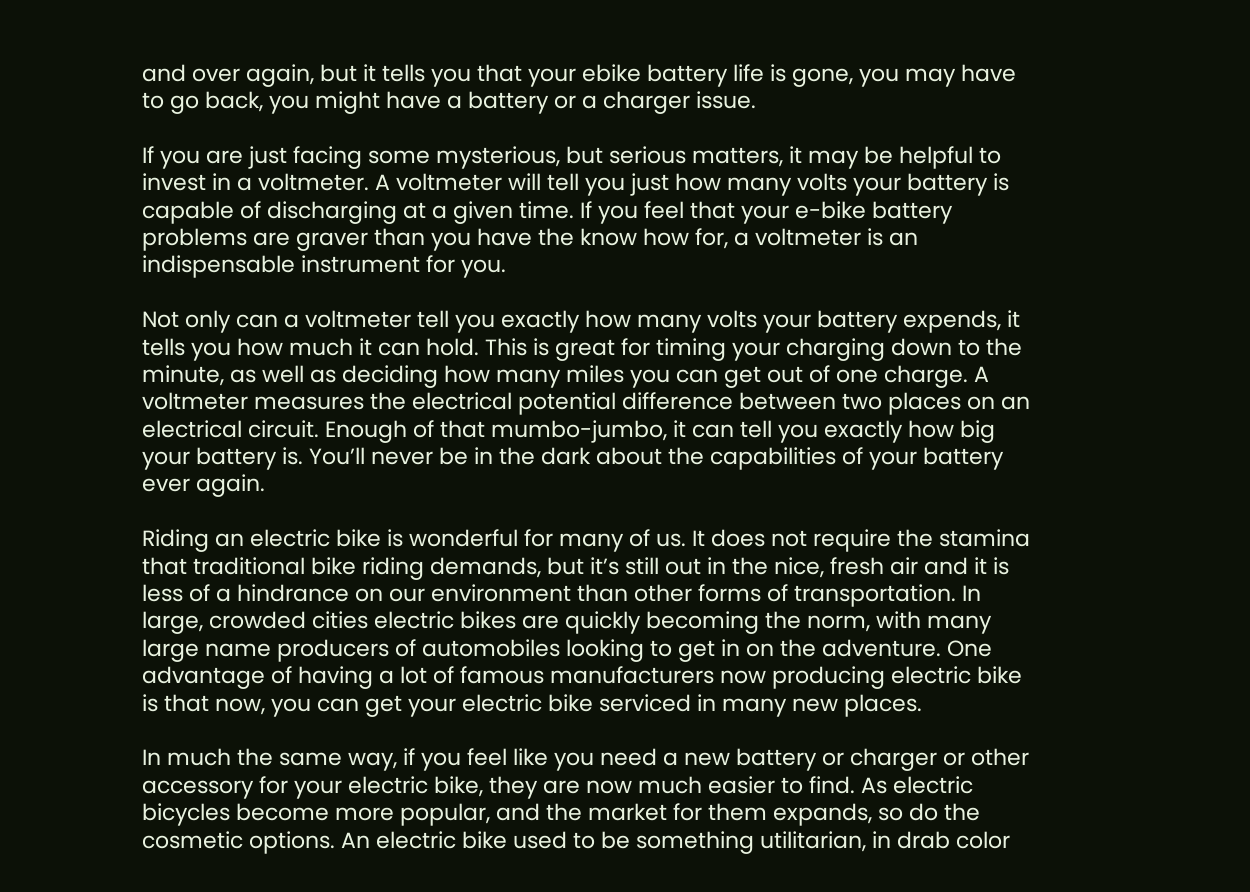and over again, but it tells you that your ebike battery life is gone, you may have to go back, you might have a battery or a charger issue.

If you are just facing some mysterious, but serious matters, it may be helpful to invest in a voltmeter. A voltmeter will tell you just how many volts your battery is capable of discharging at a given time. If you feel that your e-bike battery problems are graver than you have the know how for, a voltmeter is an indispensable instrument for you.

Not only can a voltmeter tell you exactly how many volts your battery expends, it tells you how much it can hold. This is great for timing your charging down to the minute, as well as deciding how many miles you can get out of one charge. A voltmeter measures the electrical potential difference between two places on an electrical circuit. Enough of that mumbo-jumbo, it can tell you exactly how big your battery is. You’ll never be in the dark about the capabilities of your battery ever again.

Riding an electric bike is wonderful for many of us. It does not require the stamina that traditional bike riding demands, but it’s still out in the nice, fresh air and it is less of a hindrance on our environment than other forms of transportation. In large, crowded cities electric bikes are quickly becoming the norm, with many large name producers of automobiles looking to get in on the adventure. One advantage of having a lot of famous manufacturers now producing electric bike is that now, you can get your electric bike serviced in many new places.

In much the same way, if you feel like you need a new battery or charger or other accessory for your electric bike, they are now much easier to find. As electric bicycles become more popular, and the market for them expands, so do the cosmetic options. An electric bike used to be something utilitarian, in drab color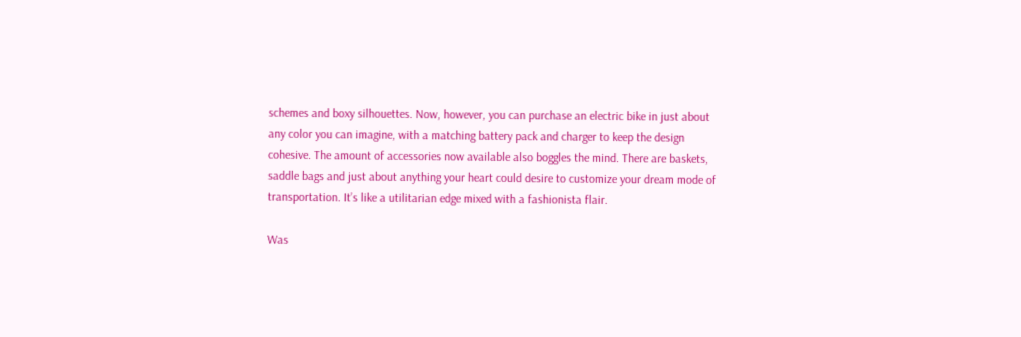schemes and boxy silhouettes. Now, however, you can purchase an electric bike in just about any color you can imagine, with a matching battery pack and charger to keep the design cohesive. The amount of accessories now available also boggles the mind. There are baskets, saddle bags and just about anything your heart could desire to customize your dream mode of transportation. It’s like a utilitarian edge mixed with a fashionista flair.

Was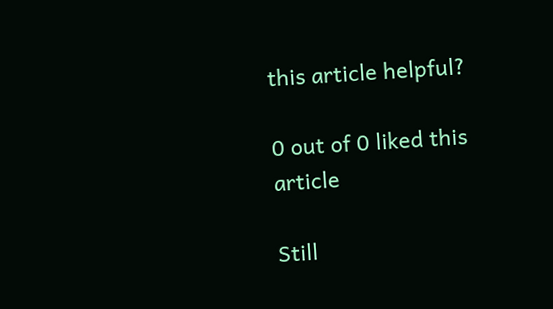this article helpful?

0 out of 0 liked this article

Still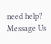need help? Message Us